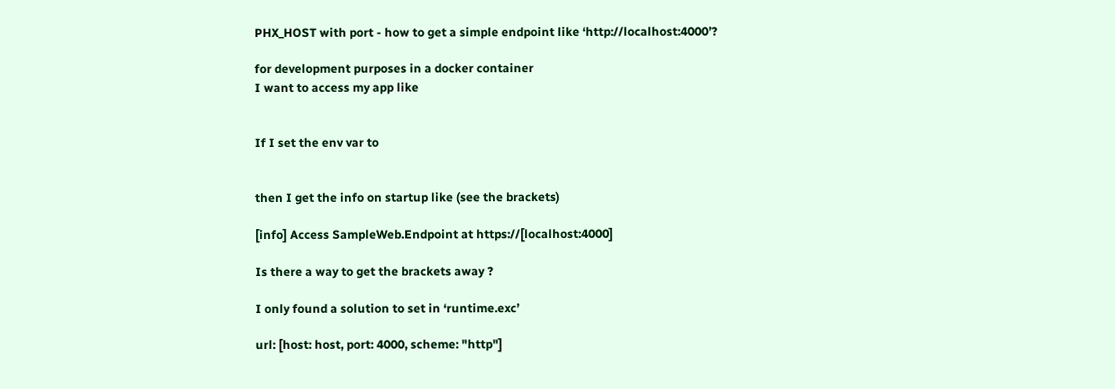PHX_HOST with port - how to get a simple endpoint like ‘http://localhost:4000’?

for development purposes in a docker container
I want to access my app like


If I set the env var to


then I get the info on startup like (see the brackets)

[info] Access SampleWeb.Endpoint at https://[localhost:4000]

Is there a way to get the brackets away ?

I only found a solution to set in ‘runtime.exc’

url: [host: host, port: 4000, scheme: "http"]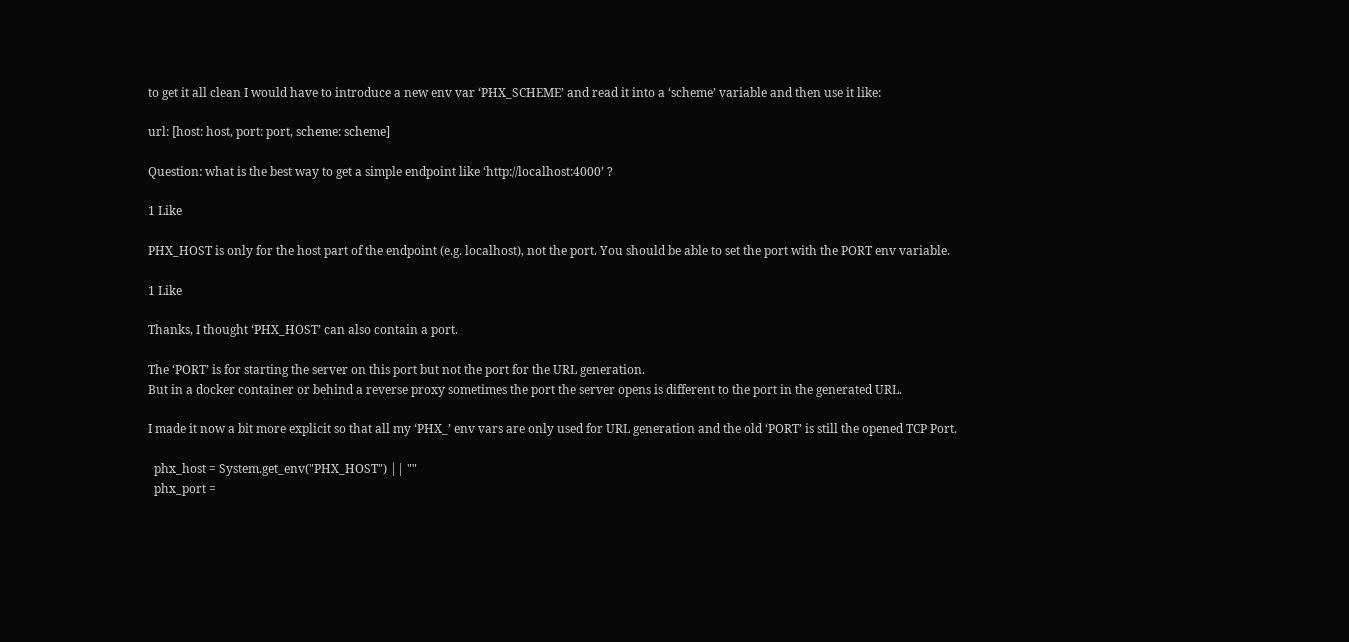to get it all clean I would have to introduce a new env var ‘PHX_SCHEME’ and read it into a ‘scheme’ variable and then use it like:

url: [host: host, port: port, scheme: scheme]

Question: what is the best way to get a simple endpoint like ‘http://localhost:4000’ ?

1 Like

PHX_HOST is only for the host part of the endpoint (e.g. localhost), not the port. You should be able to set the port with the PORT env variable.

1 Like

Thanks, I thought ‘PHX_HOST’ can also contain a port.

The ‘PORT’ is for starting the server on this port but not the port for the URL generation.
But in a docker container or behind a reverse proxy sometimes the port the server opens is different to the port in the generated URL.

I made it now a bit more explicit so that all my ‘PHX_’ env vars are only used for URL generation and the old ‘PORT’ is still the opened TCP Port.

  phx_host = System.get_env("PHX_HOST") || ""
  phx_port =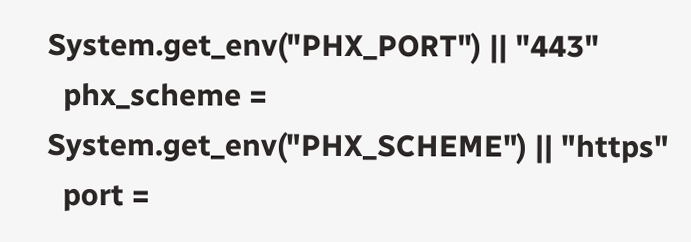System.get_env("PHX_PORT") || "443"
  phx_scheme = System.get_env("PHX_SCHEME") || "https"
  port =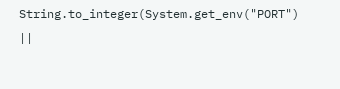String.to_integer(System.get_env("PORT") ||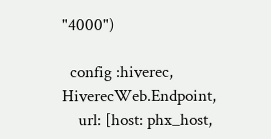"4000")

  config :hiverec, HiverecWeb.Endpoint,
    url: [host: phx_host,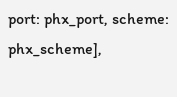port: phx_port, scheme: phx_scheme],